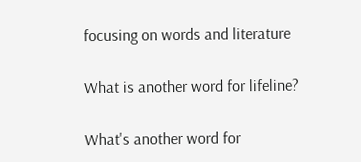focusing on words and literature

What is another word for lifeline?

What's another word for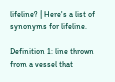lifeline? | Here's a list of synonyms for lifeline.

Definition 1: line thrown from a vessel that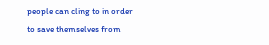people can cling to in order to save themselves from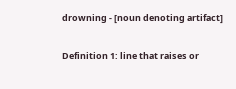drowning - [noun denoting artifact]

Definition 1: line that raises or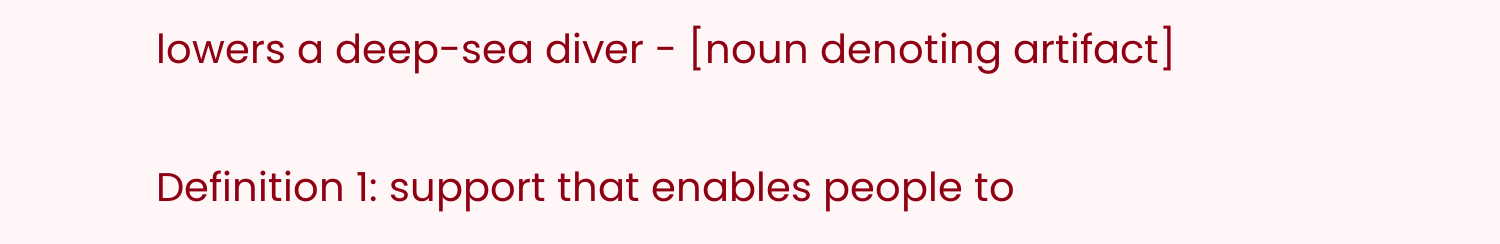lowers a deep-sea diver - [noun denoting artifact]

Definition 1: support that enables people to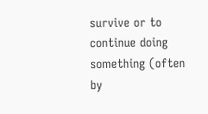survive or to continue doing something (often by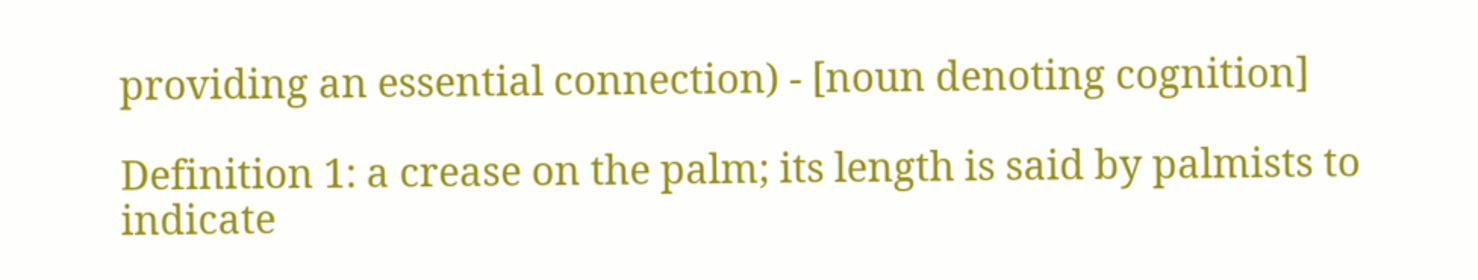providing an essential connection) - [noun denoting cognition]

Definition 1: a crease on the palm; its length is said by palmists to indicate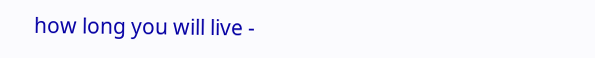how long you will live -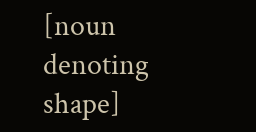[noun denoting shape]